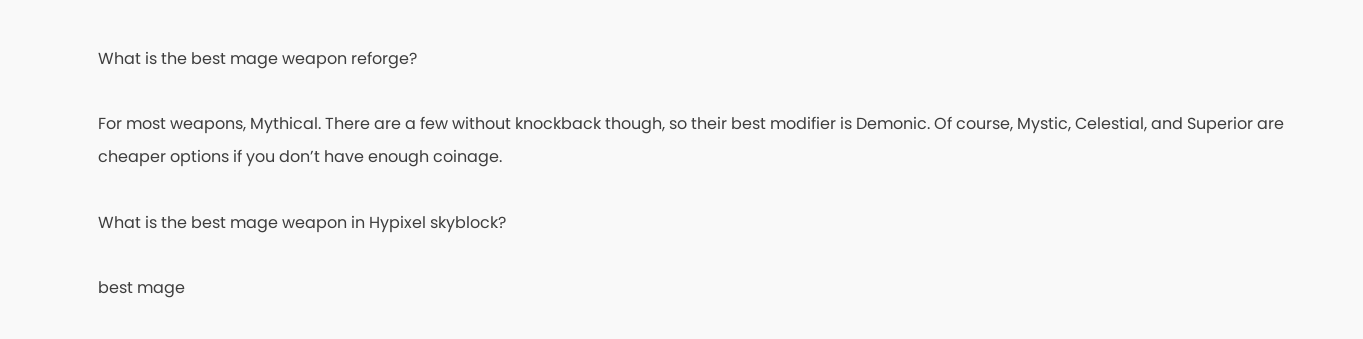What is the best mage weapon reforge?

For most weapons, Mythical. There are a few without knockback though, so their best modifier is Demonic. Of course, Mystic, Celestial, and Superior are cheaper options if you don’t have enough coinage.

What is the best mage weapon in Hypixel skyblock?

best mage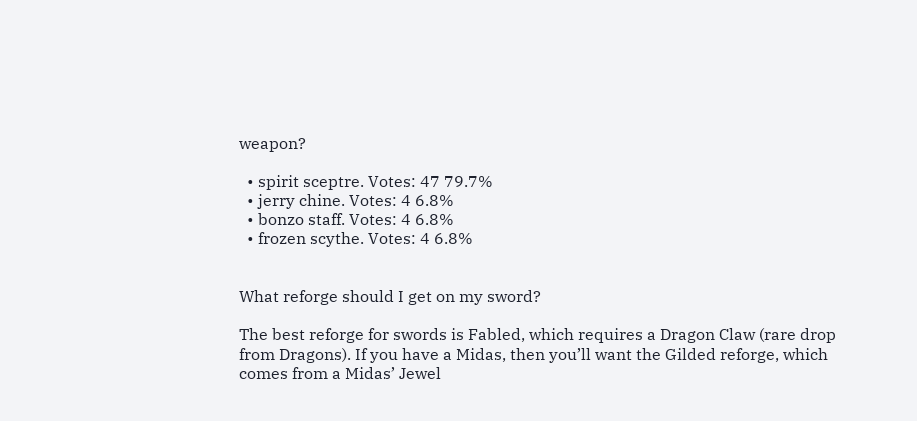weapon?

  • spirit sceptre. Votes: 47 79.7%
  • jerry chine. Votes: 4 6.8%
  • bonzo staff. Votes: 4 6.8%
  • frozen scythe. Votes: 4 6.8%


What reforge should I get on my sword?

The best reforge for swords is Fabled, which requires a Dragon Claw (rare drop from Dragons). If you have a Midas, then you’ll want the Gilded reforge, which comes from a Midas’ Jewel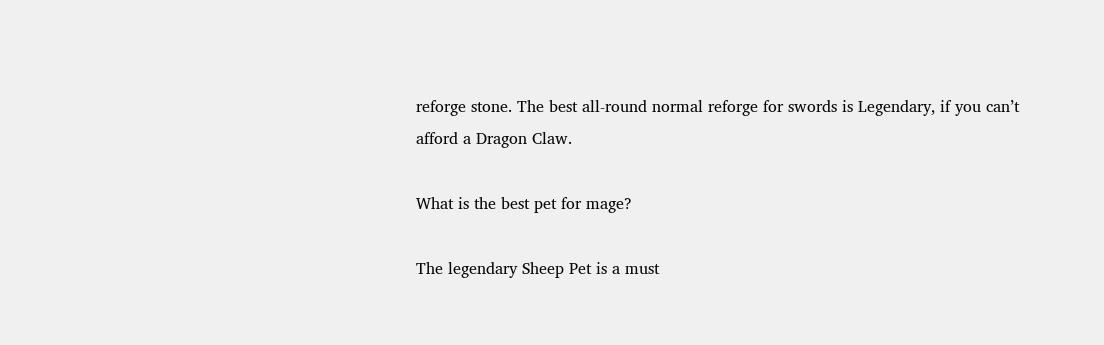reforge stone. The best all-round normal reforge for swords is Legendary, if you can’t afford a Dragon Claw.

What is the best pet for mage?

The legendary Sheep Pet is a must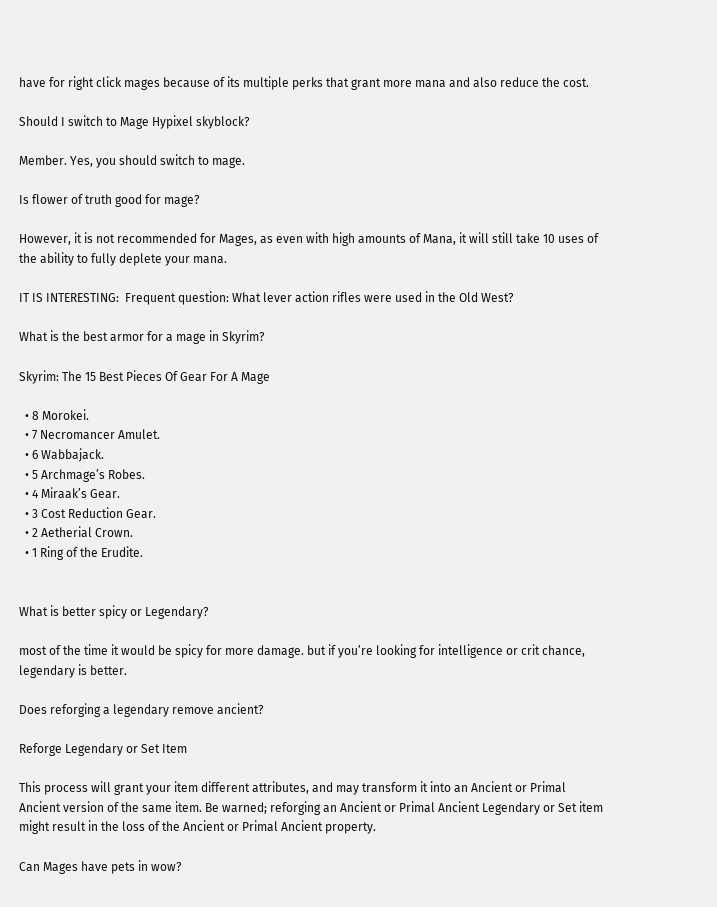have for right click mages because of its multiple perks that grant more mana and also reduce the cost.

Should I switch to Mage Hypixel skyblock?

Member. Yes, you should switch to mage.

Is flower of truth good for mage?

However, it is not recommended for Mages, as even with high amounts of Mana, it will still take 10 uses of the ability to fully deplete your mana.

IT IS INTERESTING:  Frequent question: What lever action rifles were used in the Old West?

What is the best armor for a mage in Skyrim?

Skyrim: The 15 Best Pieces Of Gear For A Mage

  • 8 Morokei.
  • 7 Necromancer Amulet.
  • 6 Wabbajack.
  • 5 Archmage’s Robes.
  • 4 Miraak’s Gear.
  • 3 Cost Reduction Gear.
  • 2 Aetherial Crown.
  • 1 Ring of the Erudite.


What is better spicy or Legendary?

most of the time it would be spicy for more damage. but if you’re looking for intelligence or crit chance, legendary is better.

Does reforging a legendary remove ancient?

Reforge Legendary or Set Item

This process will grant your item different attributes, and may transform it into an Ancient or Primal Ancient version of the same item. Be warned; reforging an Ancient or Primal Ancient Legendary or Set item might result in the loss of the Ancient or Primal Ancient property.

Can Mages have pets in wow?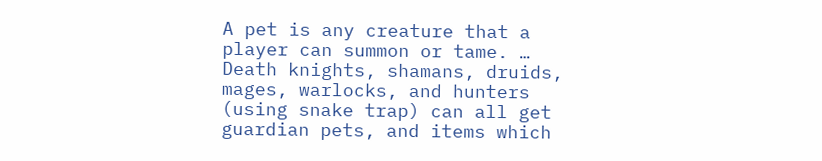A pet is any creature that a player can summon or tame. … Death knights, shamans, druids, mages, warlocks, and hunters (using snake trap) can all get guardian pets, and items which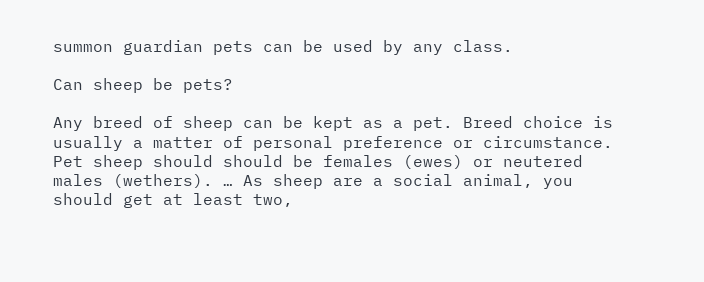summon guardian pets can be used by any class.

Can sheep be pets?

Any breed of sheep can be kept as a pet. Breed choice is usually a matter of personal preference or circumstance. Pet sheep should should be females (ewes) or neutered males (wethers). … As sheep are a social animal, you should get at least two,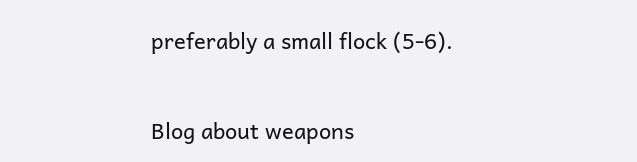preferably a small flock (5-6).

Blog about weapons